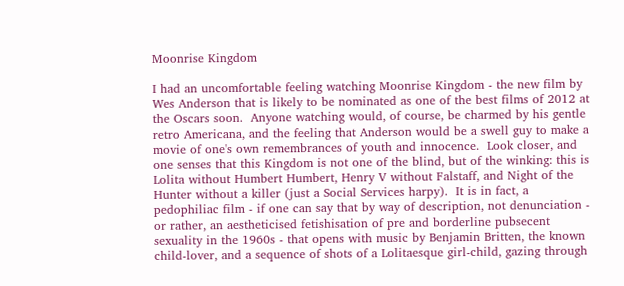Moonrise Kingdom

I had an uncomfortable feeling watching Moonrise Kingdom - the new film by Wes Anderson that is likely to be nominated as one of the best films of 2012 at the Oscars soon.  Anyone watching would, of course, be charmed by his gentle retro Americana, and the feeling that Anderson would be a swell guy to make a movie of one's own remembrances of youth and innocence.  Look closer, and one senses that this Kingdom is not one of the blind, but of the winking: this is Lolita without Humbert Humbert, Henry V without Falstaff, and Night of the Hunter without a killer (just a Social Services harpy).  It is in fact, a pedophiliac film - if one can say that by way of description, not denunciation - or rather, an aestheticised fetishisation of pre and borderline pubsecent sexuality in the 1960s - that opens with music by Benjamin Britten, the known child-lover, and a sequence of shots of a Lolitaesque girl-child, gazing through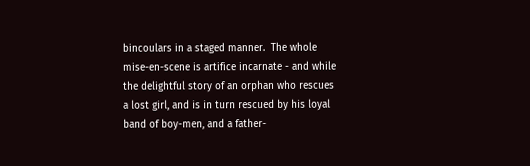bincoulars in a staged manner.  The whole mise-en-scene is artifice incarnate - and while the delightful story of an orphan who rescues a lost girl, and is in turn rescued by his loyal band of boy-men, and a father-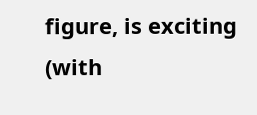figure, is exciting (with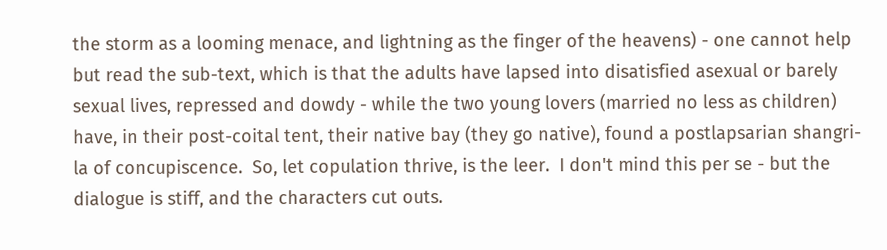the storm as a looming menace, and lightning as the finger of the heavens) - one cannot help but read the sub-text, which is that the adults have lapsed into disatisfied asexual or barely sexual lives, repressed and dowdy - while the two young lovers (married no less as children) have, in their post-coital tent, their native bay (they go native), found a postlapsarian shangri-la of concupiscence.  So, let copulation thrive, is the leer.  I don't mind this per se - but the dialogue is stiff, and the characters cut outs.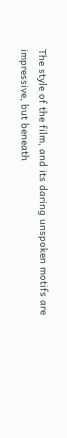The style of the film, and its daring unspoken motifs are impressive, but beneath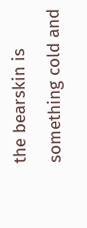the bearskin is something cold and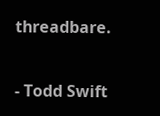threadbare.

- Todd Swift